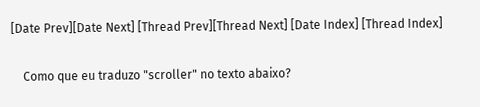[Date Prev][Date Next] [Thread Prev][Thread Next] [Date Index] [Thread Index]


    Como que eu traduzo "scroller" no texto abaixo?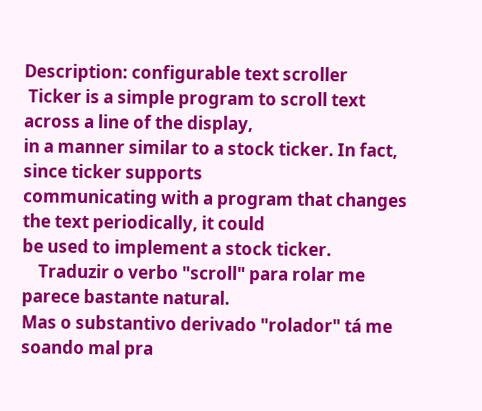Description: configurable text scroller
 Ticker is a simple program to scroll text across a line of the display,
in a manner similar to a stock ticker. In fact, since ticker supports
communicating with a program that changes the text periodically, it could
be used to implement a stock ticker.
    Traduzir o verbo "scroll" para rolar me parece bastante natural.
Mas o substantivo derivado "rolador" tá me soando mal pra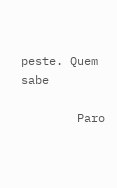peste. Quem sabe

        Paro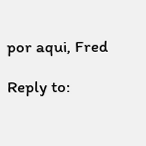por aqui, Fred

Reply to: